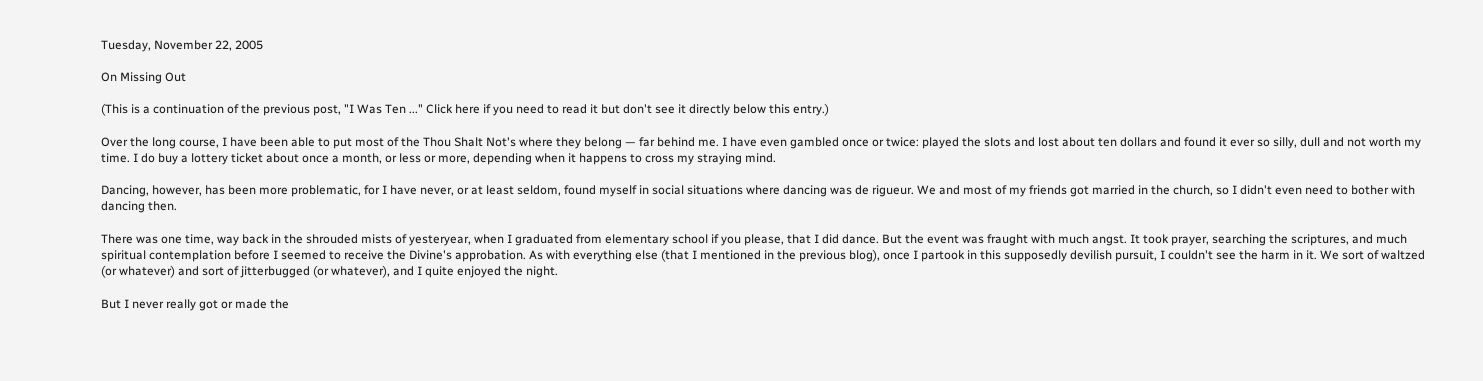Tuesday, November 22, 2005

On Missing Out

(This is a continuation of the previous post, "I Was Ten ..." Click here if you need to read it but don't see it directly below this entry.)

Over the long course, I have been able to put most of the Thou Shalt Not's where they belong — far behind me. I have even gambled once or twice: played the slots and lost about ten dollars and found it ever so silly, dull and not worth my time. I do buy a lottery ticket about once a month, or less or more, depending when it happens to cross my straying mind.

Dancing, however, has been more problematic, for I have never, or at least seldom, found myself in social situations where dancing was de rigueur. We and most of my friends got married in the church, so I didn't even need to bother with dancing then.

There was one time, way back in the shrouded mists of yesteryear, when I graduated from elementary school if you please, that I did dance. But the event was fraught with much angst. It took prayer, searching the scriptures, and much spiritual contemplation before I seemed to receive the Divine's approbation. As with everything else (that I mentioned in the previous blog), once I partook in this supposedly devilish pursuit, I couldn't see the harm in it. We sort of waltzed (or whatever) and sort of jitterbugged (or whatever), and I quite enjoyed the night.

But I never really got or made the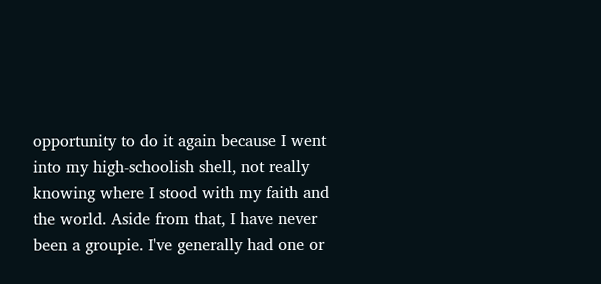opportunity to do it again because I went into my high-schoolish shell, not really knowing where I stood with my faith and the world. Aside from that, I have never been a groupie. I've generally had one or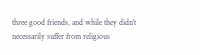three good friends, and while they didn't necessarily suffer from religious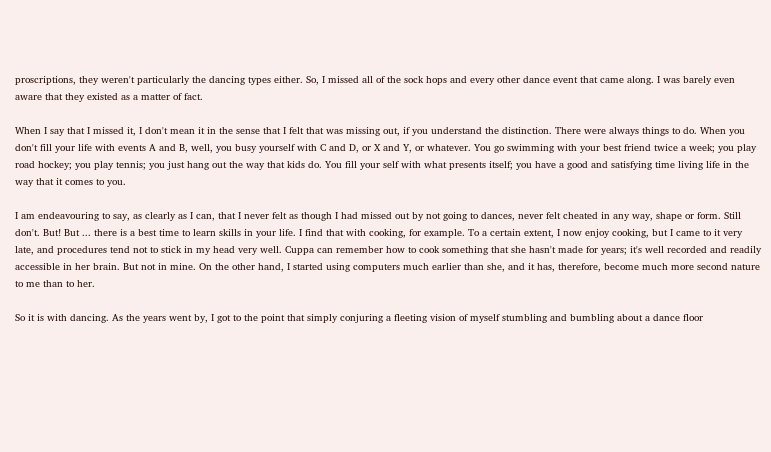proscriptions, they weren't particularly the dancing types either. So, I missed all of the sock hops and every other dance event that came along. I was barely even aware that they existed as a matter of fact.

When I say that I missed it, I don't mean it in the sense that I felt that was missing out, if you understand the distinction. There were always things to do. When you don't fill your life with events A and B, well, you busy yourself with C and D, or X and Y, or whatever. You go swimming with your best friend twice a week; you play road hockey; you play tennis; you just hang out the way that kids do. You fill your self with what presents itself; you have a good and satisfying time living life in the way that it comes to you.

I am endeavouring to say, as clearly as I can, that I never felt as though I had missed out by not going to dances, never felt cheated in any way, shape or form. Still don't. But! But ... there is a best time to learn skills in your life. I find that with cooking, for example. To a certain extent, I now enjoy cooking, but I came to it very late, and procedures tend not to stick in my head very well. Cuppa can remember how to cook something that she hasn't made for years; it's well recorded and readily accessible in her brain. But not in mine. On the other hand, I started using computers much earlier than she, and it has, therefore, become much more second nature to me than to her.

So it is with dancing. As the years went by, I got to the point that simply conjuring a fleeting vision of myself stumbling and bumbling about a dance floor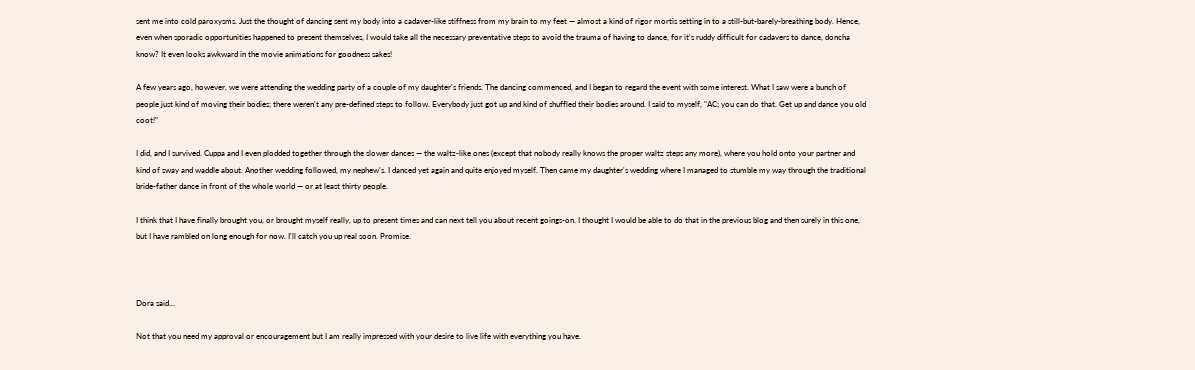sent me into cold paroxysms. Just the thought of dancing sent my body into a cadaver-like stiffness from my brain to my feet — almost a kind of rigor mortis setting in to a still-but-barely-breathing body. Hence, even when sporadic opportunities happened to present themselves, I would take all the necessary preventative steps to avoid the trauma of having to dance, for it's ruddy difficult for cadavers to dance, doncha know? It even looks awkward in the movie animations for goodness sakes!

A few years ago, however, we were attending the wedding party of a couple of my daughter's friends. The dancing commenced, and I began to regard the event with some interest. What I saw were a bunch of people just kind of moving their bodies; there weren't any pre-defined steps to follow. Everybody just got up and kind of shuffled their bodies around. I said to myself, "AC; you can do that. Get up and dance you old coot!"

I did, and I survived. Cuppa and I even plodded together through the slower dances — the waltz-like ones (except that nobody really knows the proper waltz steps any more), where you hold onto your partner and kind of sway and waddle about. Another wedding followed, my nephew's. I danced yet again and quite enjoyed myself. Then came my daughter's wedding where I managed to stumble my way through the traditional bride-father dance in front of the whole world — or at least thirty people.

I think that I have finally brought you, or brought myself really, up to present times and can next tell you about recent goings-on. I thought I would be able to do that in the previous blog and then surely in this one, but I have rambled on long enough for now. I'll catch you up real soon. Promise.



Dora said...

Not that you need my approval or encouragement but I am really impressed with your desire to live life with everything you have.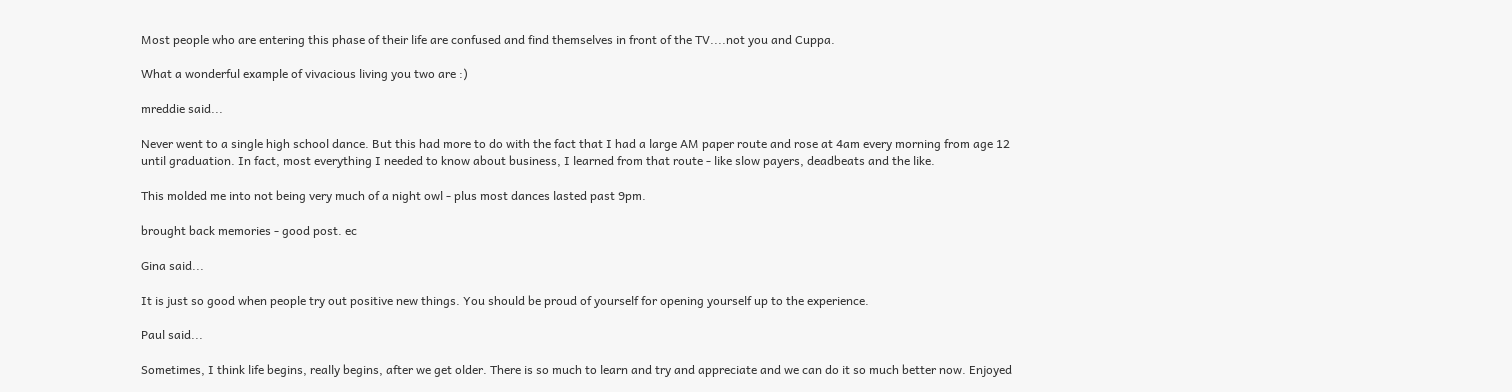Most people who are entering this phase of their life are confused and find themselves in front of the TV....not you and Cuppa.

What a wonderful example of vivacious living you two are :)

mreddie said...

Never went to a single high school dance. But this had more to do with the fact that I had a large AM paper route and rose at 4am every morning from age 12 until graduation. In fact, most everything I needed to know about business, I learned from that route - like slow payers, deadbeats and the like.

This molded me into not being very much of a night owl - plus most dances lasted past 9pm.

brought back memories - good post. ec

Gina said...

It is just so good when people try out positive new things. You should be proud of yourself for opening yourself up to the experience.

Paul said...

Sometimes, I think life begins, really begins, after we get older. There is so much to learn and try and appreciate and we can do it so much better now. Enjoyed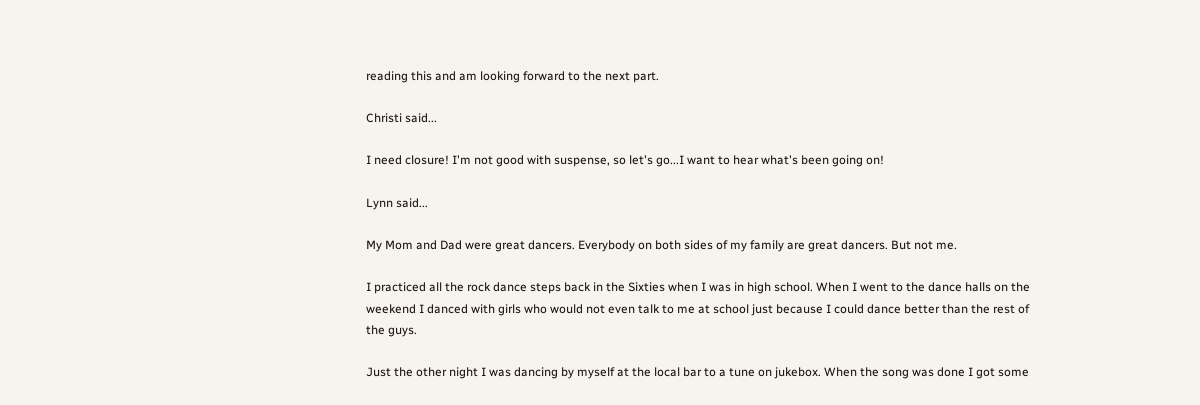reading this and am looking forward to the next part.

Christi said...

I need closure! I'm not good with suspense, so let's go...I want to hear what's been going on!

Lynn said...

My Mom and Dad were great dancers. Everybody on both sides of my family are great dancers. But not me.

I practiced all the rock dance steps back in the Sixties when I was in high school. When I went to the dance halls on the weekend I danced with girls who would not even talk to me at school just because I could dance better than the rest of the guys.

Just the other night I was dancing by myself at the local bar to a tune on jukebox. When the song was done I got some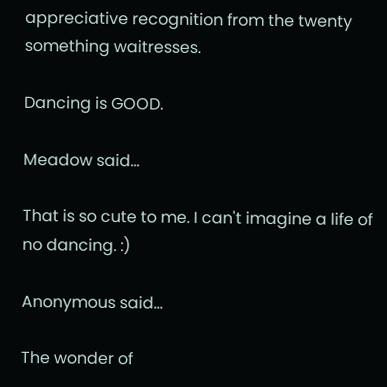appreciative recognition from the twenty something waitresses.

Dancing is GOOD.

Meadow said...

That is so cute to me. I can't imagine a life of no dancing. :)

Anonymous said...

The wonder of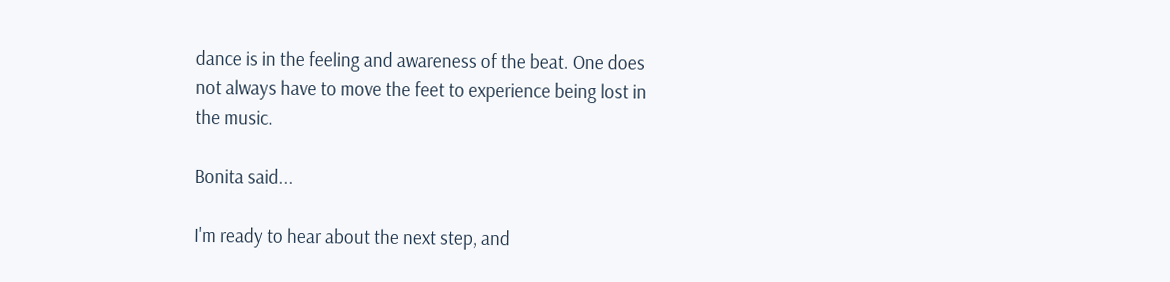dance is in the feeling and awareness of the beat. One does not always have to move the feet to experience being lost in the music.

Bonita said...

I'm ready to hear about the next step, and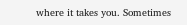where it takes you. Sometimes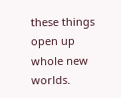these things open up whole new worlds.